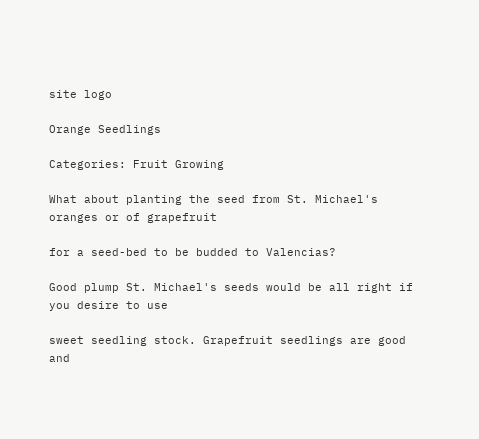site logo

Orange Seedlings

Categories: Fruit Growing

What about planting the seed from St. Michael's oranges or of grapefruit

for a seed-bed to be budded to Valencias?

Good plump St. Michael's seeds would be all right if you desire to use

sweet seedling stock. Grapefruit seedlings are good and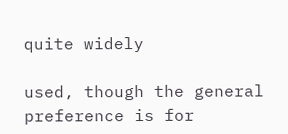quite widely

used, though the general preference is for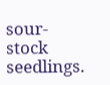sour-stock seedlings.